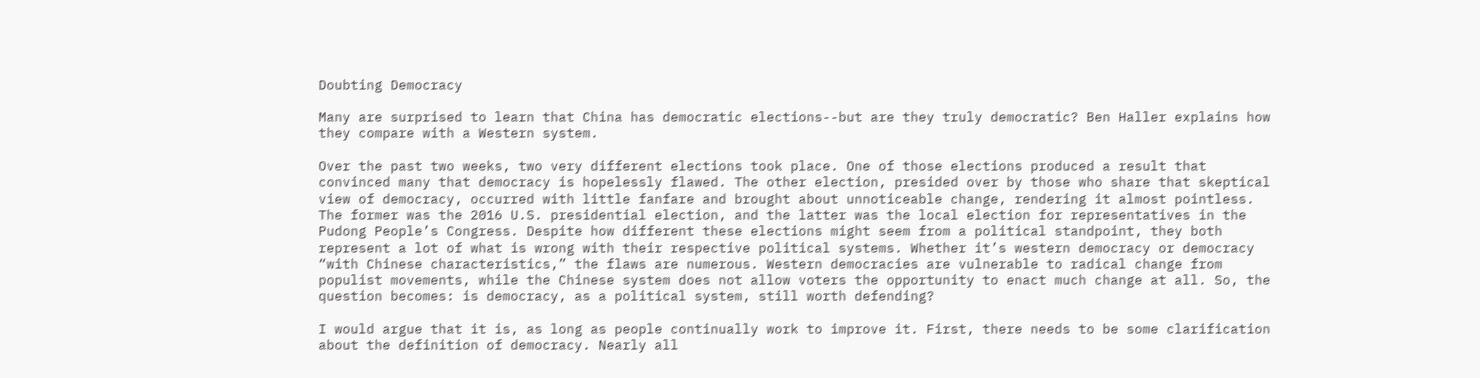Doubting Democracy

Many are surprised to learn that China has democratic elections--but are they truly democratic? Ben Haller explains how they compare with a Western system.

Over the past two weeks, two very different elections took place. One of those elections produced a result that convinced many that democracy is hopelessly flawed. The other election, presided over by those who share that skeptical view of democracy, occurred with little fanfare and brought about unnoticeable change, rendering it almost pointless. The former was the 2016 U.S. presidential election, and the latter was the local election for representatives in the Pudong People’s Congress. Despite how different these elections might seem from a political standpoint, they both represent a lot of what is wrong with their respective political systems. Whether it’s western democracy or democracy “with Chinese characteristics,” the flaws are numerous. Western democracies are vulnerable to radical change from populist movements, while the Chinese system does not allow voters the opportunity to enact much change at all. So, the question becomes: is democracy, as a political system, still worth defending?

I would argue that it is, as long as people continually work to improve it. First, there needs to be some clarification about the definition of democracy. Nearly all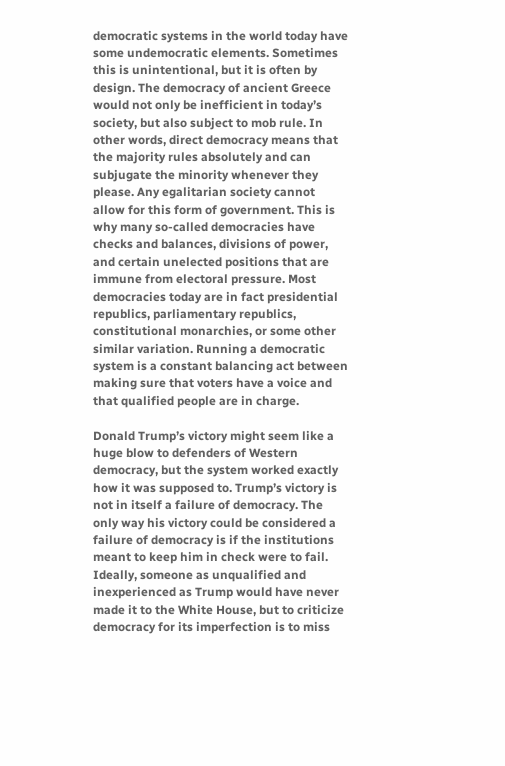democratic systems in the world today have some undemocratic elements. Sometimes this is unintentional, but it is often by design. The democracy of ancient Greece would not only be inefficient in today’s society, but also subject to mob rule. In other words, direct democracy means that the majority rules absolutely and can subjugate the minority whenever they please. Any egalitarian society cannot allow for this form of government. This is why many so-called democracies have checks and balances, divisions of power, and certain unelected positions that are immune from electoral pressure. Most democracies today are in fact presidential republics, parliamentary republics, constitutional monarchies, or some other similar variation. Running a democratic system is a constant balancing act between making sure that voters have a voice and that qualified people are in charge.

Donald Trump’s victory might seem like a huge blow to defenders of Western democracy, but the system worked exactly how it was supposed to. Trump’s victory is not in itself a failure of democracy. The only way his victory could be considered a failure of democracy is if the institutions meant to keep him in check were to fail. Ideally, someone as unqualified and inexperienced as Trump would have never made it to the White House, but to criticize democracy for its imperfection is to miss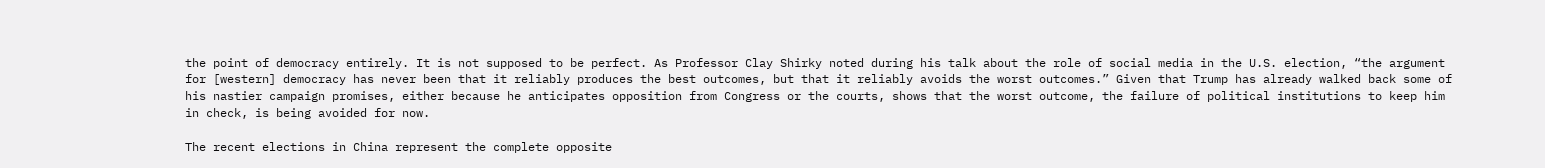the point of democracy entirely. It is not supposed to be perfect. As Professor Clay Shirky noted during his talk about the role of social media in the U.S. election, “the argument for [western] democracy has never been that it reliably produces the best outcomes, but that it reliably avoids the worst outcomes.” Given that Trump has already walked back some of his nastier campaign promises, either because he anticipates opposition from Congress or the courts, shows that the worst outcome, the failure of political institutions to keep him in check, is being avoided for now.

The recent elections in China represent the complete opposite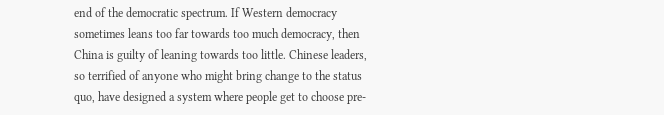end of the democratic spectrum. If Western democracy sometimes leans too far towards too much democracy, then China is guilty of leaning towards too little. Chinese leaders, so terrified of anyone who might bring change to the status quo, have designed a system where people get to choose pre-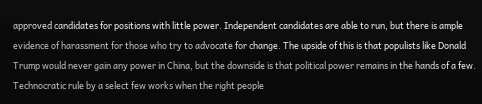approved candidates for positions with little power. Independent candidates are able to run, but there is ample evidence of harassment for those who try to advocate for change. The upside of this is that populists like Donald Trump would never gain any power in China, but the downside is that political power remains in the hands of a few. Technocratic rule by a select few works when the right people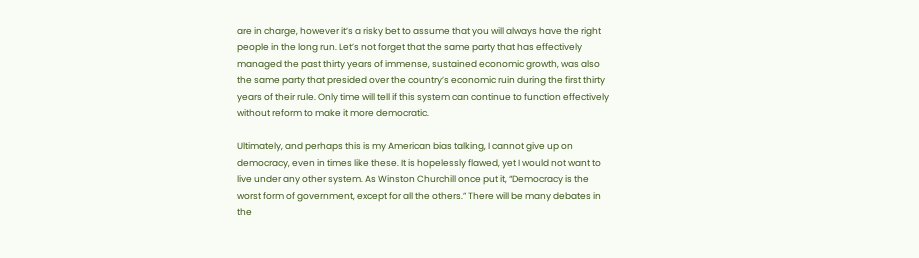are in charge, however it’s a risky bet to assume that you will always have the right people in the long run. Let’s not forget that the same party that has effectively managed the past thirty years of immense, sustained economic growth, was also the same party that presided over the country’s economic ruin during the first thirty years of their rule. Only time will tell if this system can continue to function effectively without reform to make it more democratic.

Ultimately, and perhaps this is my American bias talking, I cannot give up on democracy, even in times like these. It is hopelessly flawed, yet I would not want to live under any other system. As Winston Churchill once put it, “Democracy is the worst form of government, except for all the others.” There will be many debates in the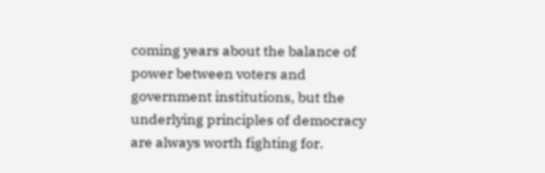coming years about the balance of power between voters and government institutions, but the underlying principles of democracy are always worth fighting for.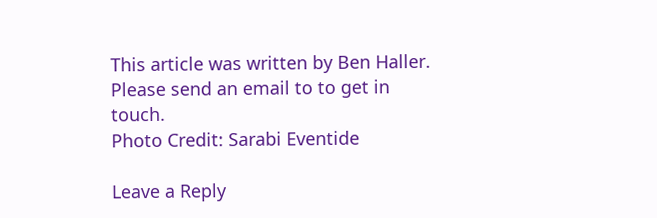This article was written by Ben Haller. Please send an email to to get in touch.
Photo Credit: Sarabi Eventide

Leave a Reply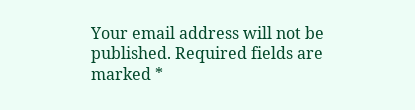Your email address will not be published. Required fields are marked *